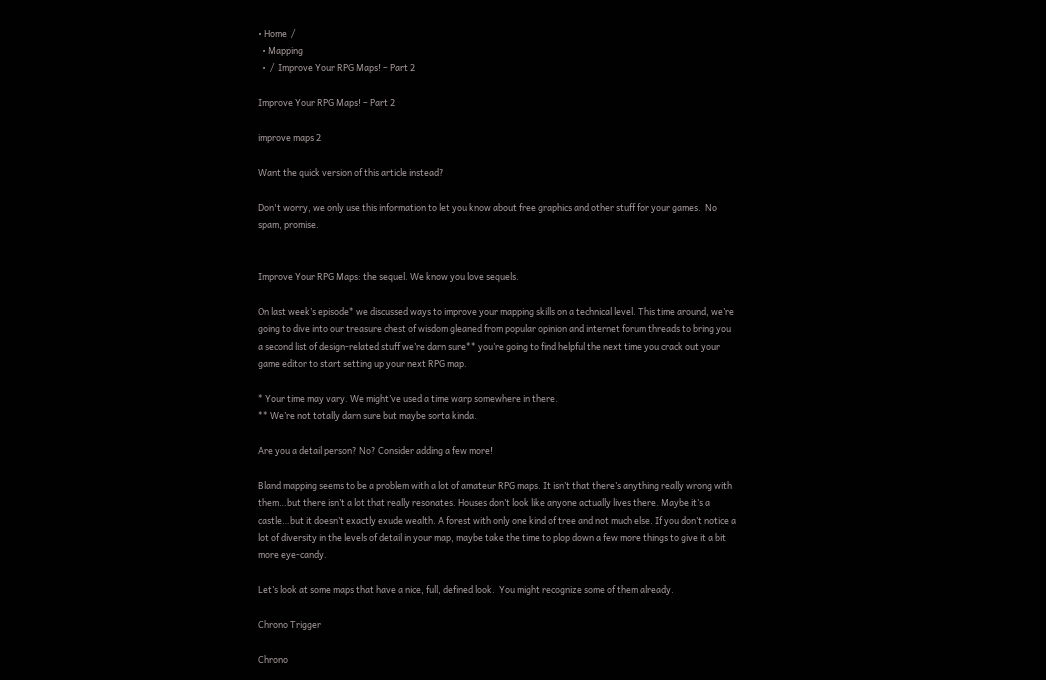• Home  /
  • Mapping
  •  /  Improve Your RPG Maps! – Part 2

Improve Your RPG Maps! – Part 2

improve maps 2

Want the quick version of this article instead?

Don't worry, we only use this information to let you know about free graphics and other stuff for your games.  No spam, promise.


Improve Your RPG Maps: the sequel. We know you love sequels.

On last week’s episode* we discussed ways to improve your mapping skills on a technical level. This time around, we’re going to dive into our treasure chest of wisdom gleaned from popular opinion and internet forum threads to bring you a second list of design-related stuff we’re darn sure** you’re going to find helpful the next time you crack out your game editor to start setting up your next RPG map.

* Your time may vary. We might’ve used a time warp somewhere in there.
** We’re not totally darn sure but maybe sorta kinda.

Are you a detail person? No? Consider adding a few more!

Bland mapping seems to be a problem with a lot of amateur RPG maps. It isn’t that there’s anything really wrong with them…but there isn’t a lot that really resonates. Houses don’t look like anyone actually lives there. Maybe it’s a castle…but it doesn’t exactly exude wealth. A forest with only one kind of tree and not much else. If you don’t notice a lot of diversity in the levels of detail in your map, maybe take the time to plop down a few more things to give it a bit more eye-candy.

Let’s look at some maps that have a nice, full, defined look.  You might recognize some of them already.

Chrono Trigger

Chrono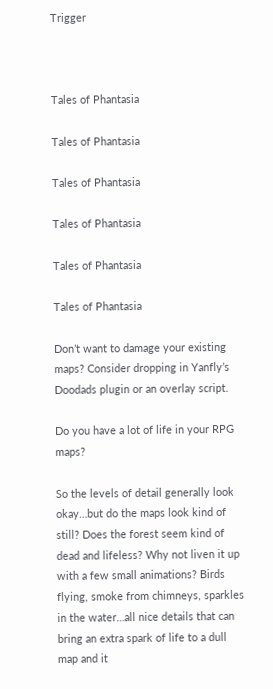Trigger



Tales of Phantasia

Tales of Phantasia

Tales of Phantasia

Tales of Phantasia

Tales of Phantasia

Tales of Phantasia

Don’t want to damage your existing maps? Consider dropping in Yanfly’s Doodads plugin or an overlay script.

Do you have a lot of life in your RPG maps?

So the levels of detail generally look okay…but do the maps look kind of still? Does the forest seem kind of dead and lifeless? Why not liven it up with a few small animations? Birds flying, smoke from chimneys, sparkles in the water…all nice details that can bring an extra spark of life to a dull map and it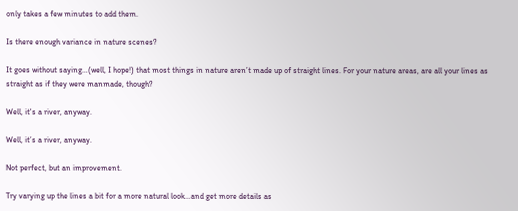only takes a few minutes to add them.

Is there enough variance in nature scenes?

It goes without saying…(well, I hope!) that most things in nature aren’t made up of straight lines. For your nature areas, are all your lines as straight as if they were manmade, though?

Well, it's a river, anyway.

Well, it’s a river, anyway.

Not perfect, but an improvement.

Try varying up the lines a bit for a more natural look…and get more details as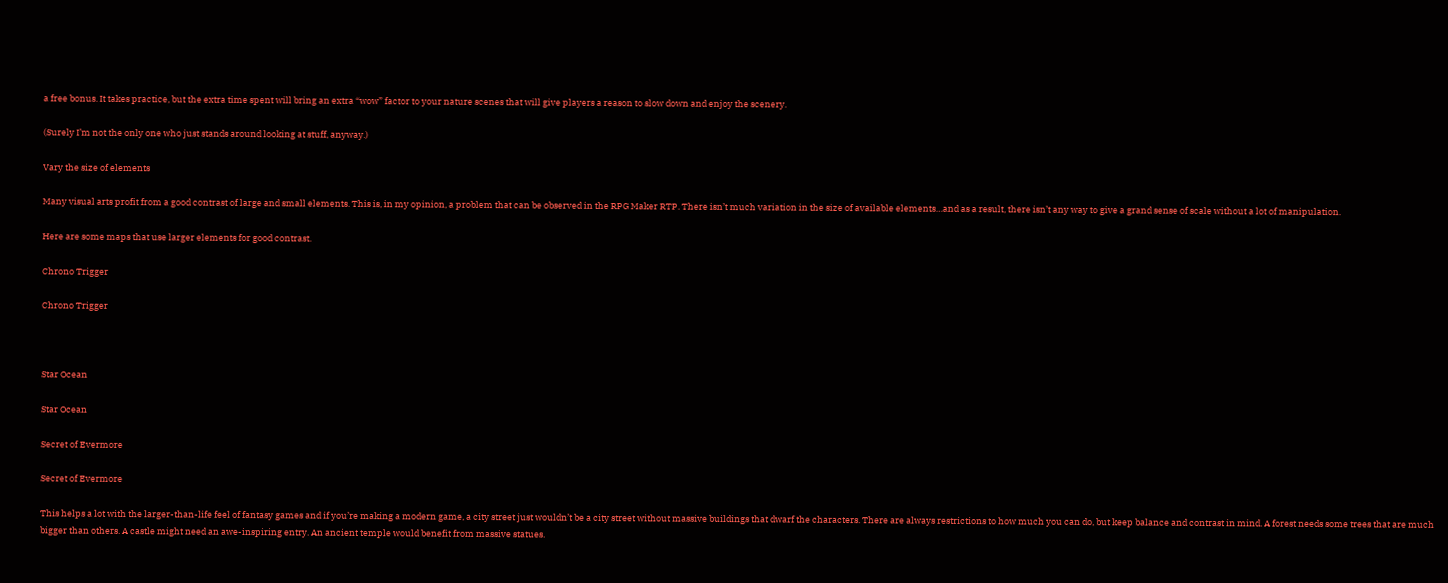a free bonus. It takes practice, but the extra time spent will bring an extra “wow” factor to your nature scenes that will give players a reason to slow down and enjoy the scenery.

(Surely I’m not the only one who just stands around looking at stuff, anyway.)

Vary the size of elements

Many visual arts profit from a good contrast of large and small elements. This is, in my opinion, a problem that can be observed in the RPG Maker RTP. There isn’t much variation in the size of available elements…and as a result, there isn’t any way to give a grand sense of scale without a lot of manipulation.

Here are some maps that use larger elements for good contrast.

Chrono Trigger

Chrono Trigger



Star Ocean

Star Ocean

Secret of Evermore

Secret of Evermore

This helps a lot with the larger-than-life feel of fantasy games and if you’re making a modern game, a city street just wouldn’t be a city street without massive buildings that dwarf the characters. There are always restrictions to how much you can do, but keep balance and contrast in mind. A forest needs some trees that are much bigger than others. A castle might need an awe-inspiring entry. An ancient temple would benefit from massive statues.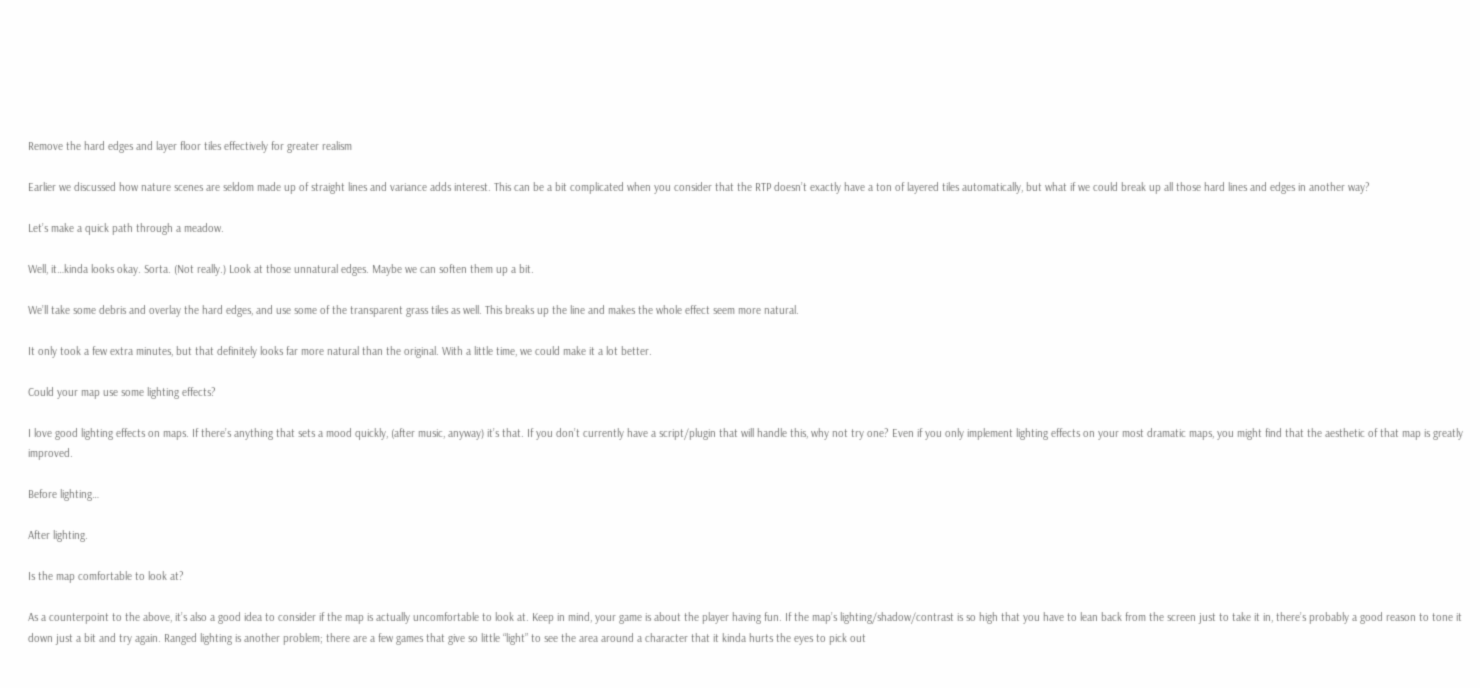Remove the hard edges and layer floor tiles effectively for greater realism

Earlier we discussed how nature scenes are seldom made up of straight lines and variance adds interest. This can be a bit complicated when you consider that the RTP doesn’t exactly have a ton of layered tiles automatically, but what if we could break up all those hard lines and edges in another way?

Let’s make a quick path through a meadow.

Well, it…kinda looks okay. Sorta. (Not really.) Look at those unnatural edges. Maybe we can soften them up a bit.

We’ll take some debris and overlay the hard edges, and use some of the transparent grass tiles as well. This breaks up the line and makes the whole effect seem more natural.

It only took a few extra minutes, but that definitely looks far more natural than the original. With a little time, we could make it a lot better.

Could your map use some lighting effects?

I love good lighting effects on maps. If there’s anything that sets a mood quickly, (after music, anyway) it’s that. If you don’t currently have a script/plugin that will handle this, why not try one? Even if you only implement lighting effects on your most dramatic maps, you might find that the aesthetic of that map is greatly improved.

Before lighting…

After lighting.

Is the map comfortable to look at?

As a counterpoint to the above, it’s also a good idea to consider if the map is actually uncomfortable to look at. Keep in mind, your game is about the player having fun. If the map’s lighting/shadow/contrast is so high that you have to lean back from the screen just to take it in, there’s probably a good reason to tone it down just a bit and try again. Ranged lighting is another problem; there are a few games that give so little “light” to see the area around a character that it kinda hurts the eyes to pick out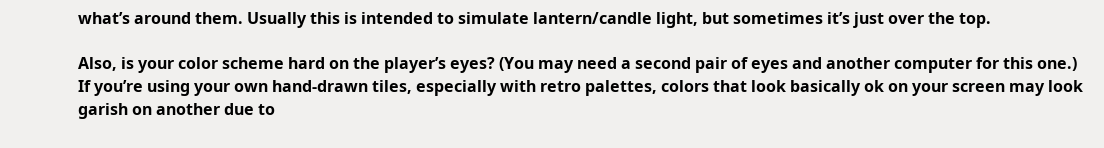what’s around them. Usually this is intended to simulate lantern/candle light, but sometimes it’s just over the top.

Also, is your color scheme hard on the player’s eyes? (You may need a second pair of eyes and another computer for this one.) If you’re using your own hand-drawn tiles, especially with retro palettes, colors that look basically ok on your screen may look garish on another due to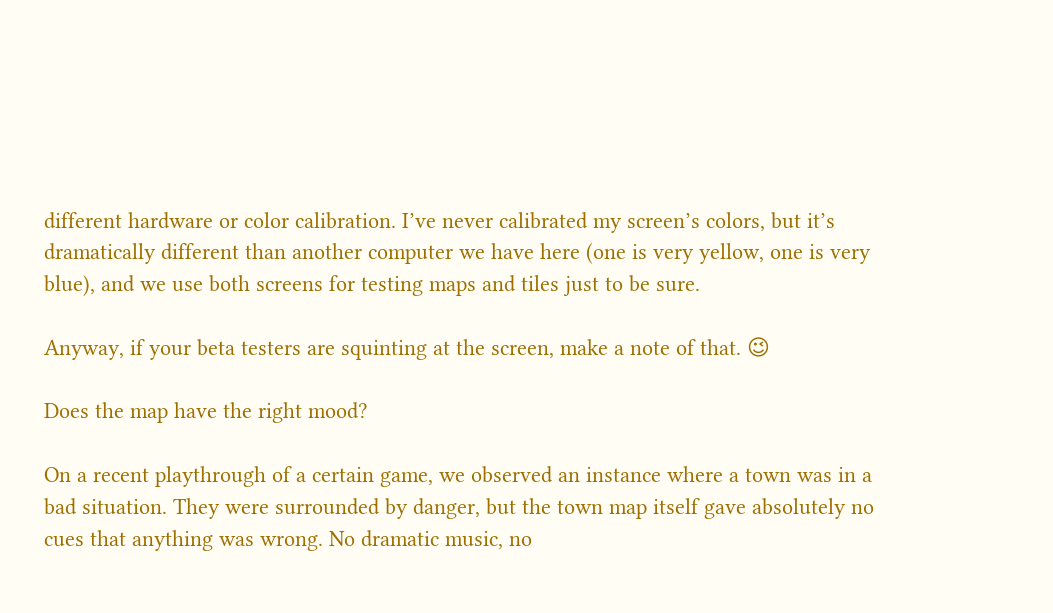different hardware or color calibration. I’ve never calibrated my screen’s colors, but it’s dramatically different than another computer we have here (one is very yellow, one is very blue), and we use both screens for testing maps and tiles just to be sure.

Anyway, if your beta testers are squinting at the screen, make a note of that. 😉

Does the map have the right mood?

On a recent playthrough of a certain game, we observed an instance where a town was in a bad situation. They were surrounded by danger, but the town map itself gave absolutely no cues that anything was wrong. No dramatic music, no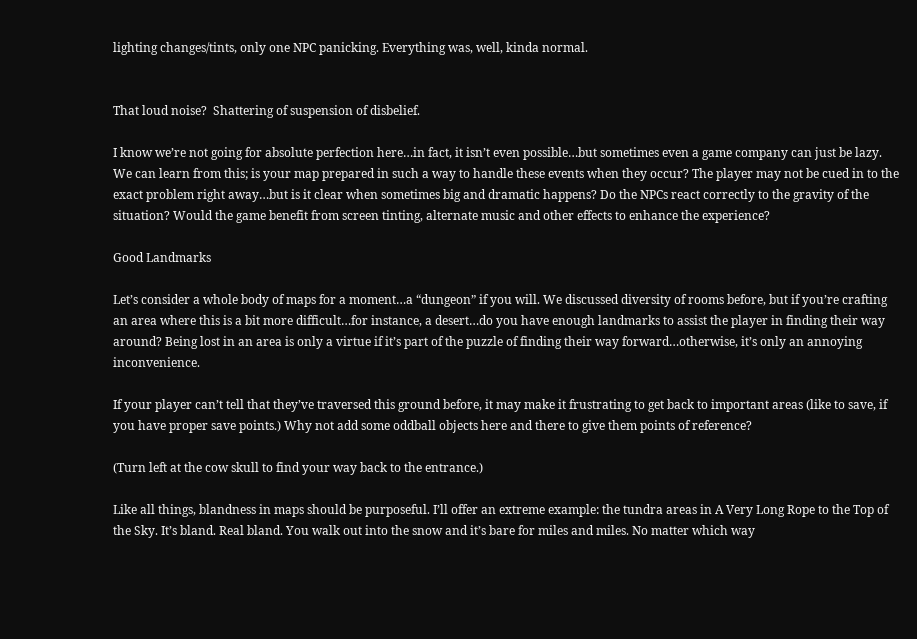lighting changes/tints, only one NPC panicking. Everything was, well, kinda normal.


That loud noise?  Shattering of suspension of disbelief.

I know we’re not going for absolute perfection here…in fact, it isn’t even possible…but sometimes even a game company can just be lazy. We can learn from this; is your map prepared in such a way to handle these events when they occur? The player may not be cued in to the exact problem right away…but is it clear when sometimes big and dramatic happens? Do the NPCs react correctly to the gravity of the situation? Would the game benefit from screen tinting, alternate music and other effects to enhance the experience?

Good Landmarks

Let’s consider a whole body of maps for a moment…a “dungeon” if you will. We discussed diversity of rooms before, but if you’re crafting an area where this is a bit more difficult…for instance, a desert…do you have enough landmarks to assist the player in finding their way around? Being lost in an area is only a virtue if it’s part of the puzzle of finding their way forward…otherwise, it’s only an annoying inconvenience.

If your player can’t tell that they’ve traversed this ground before, it may make it frustrating to get back to important areas (like to save, if you have proper save points.) Why not add some oddball objects here and there to give them points of reference?

(Turn left at the cow skull to find your way back to the entrance.)

Like all things, blandness in maps should be purposeful. I’ll offer an extreme example: the tundra areas in A Very Long Rope to the Top of the Sky. It’s bland. Real bland. You walk out into the snow and it’s bare for miles and miles. No matter which way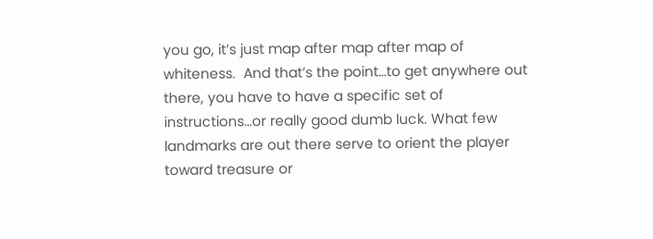you go, it’s just map after map after map of whiteness.  And that’s the point…to get anywhere out there, you have to have a specific set of instructions…or really good dumb luck. What few landmarks are out there serve to orient the player toward treasure or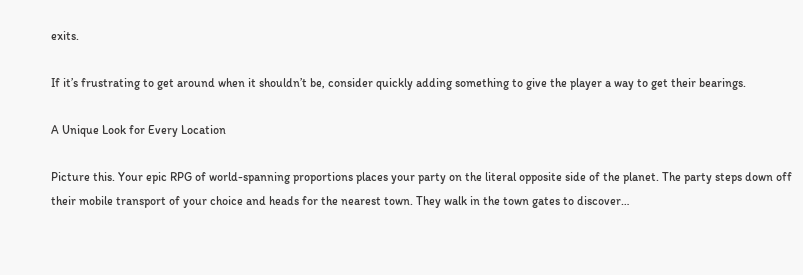exits.

If it’s frustrating to get around when it shouldn’t be, consider quickly adding something to give the player a way to get their bearings.

A Unique Look for Every Location

Picture this. Your epic RPG of world-spanning proportions places your party on the literal opposite side of the planet. The party steps down off their mobile transport of your choice and heads for the nearest town. They walk in the town gates to discover…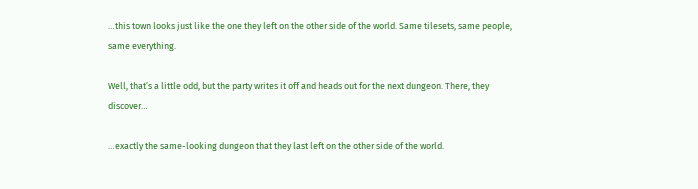…this town looks just like the one they left on the other side of the world. Same tilesets, same people, same everything.

Well, that’s a little odd, but the party writes it off and heads out for the next dungeon. There, they discover…

…exactly the same-looking dungeon that they last left on the other side of the world.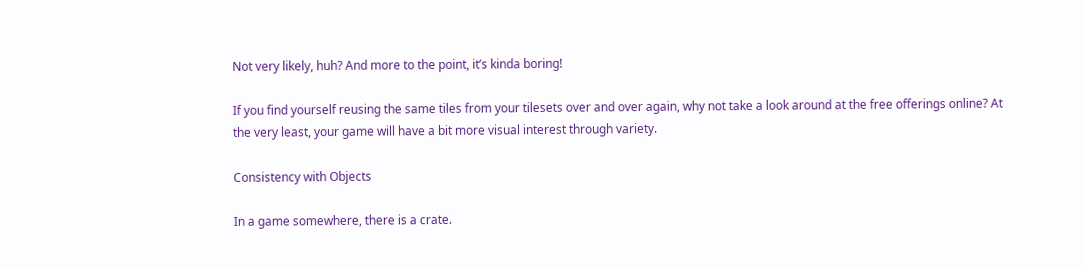Not very likely, huh? And more to the point, it’s kinda boring!

If you find yourself reusing the same tiles from your tilesets over and over again, why not take a look around at the free offerings online? At the very least, your game will have a bit more visual interest through variety.

Consistency with Objects

In a game somewhere, there is a crate.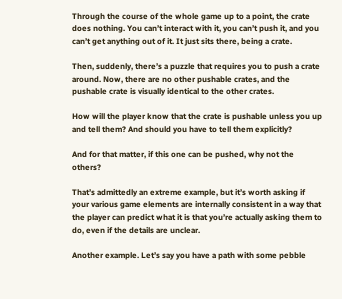Through the course of the whole game up to a point, the crate does nothing. You can’t interact with it, you can’t push it, and you can’t get anything out of it. It just sits there, being a crate.

Then, suddenly, there’s a puzzle that requires you to push a crate around. Now, there are no other pushable crates, and the pushable crate is visually identical to the other crates.

How will the player know that the crate is pushable unless you up and tell them? And should you have to tell them explicitly?

And for that matter, if this one can be pushed, why not the others?

That’s admittedly an extreme example, but it’s worth asking if your various game elements are internally consistent in a way that the player can predict what it is that you’re actually asking them to do, even if the details are unclear.

Another example. Let’s say you have a path with some pebble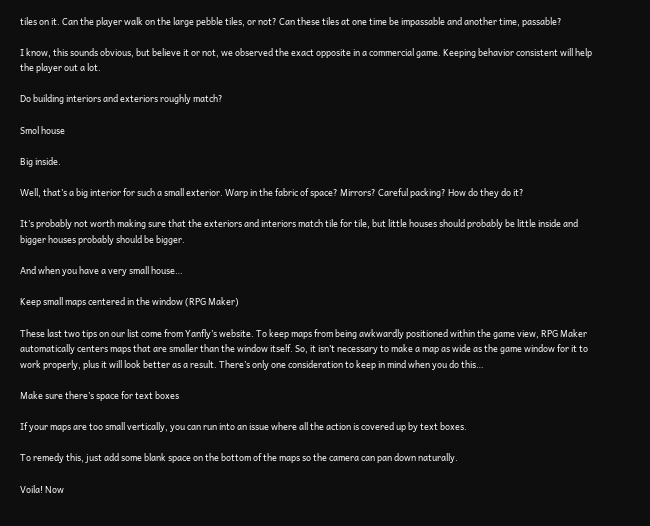tiles on it. Can the player walk on the large pebble tiles, or not? Can these tiles at one time be impassable and another time, passable?

I know, this sounds obvious, but believe it or not, we observed the exact opposite in a commercial game. Keeping behavior consistent will help the player out a lot.

Do building interiors and exteriors roughly match?

Smol house

Big inside.

Well, that’s a big interior for such a small exterior. Warp in the fabric of space? Mirrors? Careful packing? How do they do it?

It’s probably not worth making sure that the exteriors and interiors match tile for tile, but little houses should probably be little inside and bigger houses probably should be bigger.

And when you have a very small house…

Keep small maps centered in the window (RPG Maker)

These last two tips on our list come from Yanfly’s website. To keep maps from being awkwardly positioned within the game view, RPG Maker automatically centers maps that are smaller than the window itself. So, it isn’t necessary to make a map as wide as the game window for it to work properly, plus it will look better as a result. There’s only one consideration to keep in mind when you do this…

Make sure there’s space for text boxes

If your maps are too small vertically, you can run into an issue where all the action is covered up by text boxes.

To remedy this, just add some blank space on the bottom of the maps so the camera can pan down naturally.

Voila! Now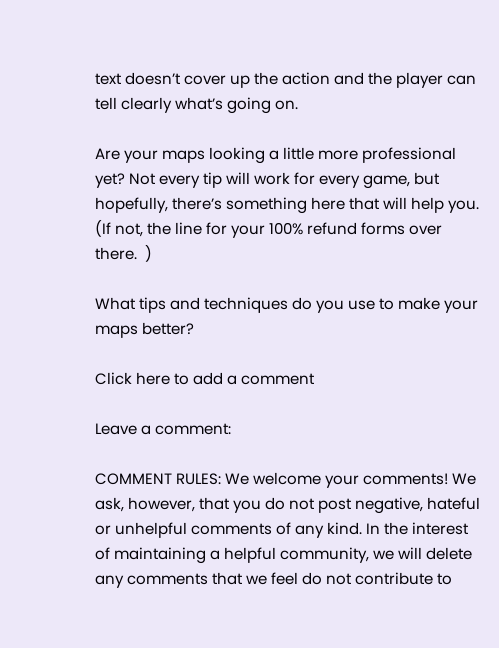text doesn’t cover up the action and the player can tell clearly what’s going on.

Are your maps looking a little more professional yet? Not every tip will work for every game, but hopefully, there’s something here that will help you. (If not, the line for your 100% refund forms over there.  )

What tips and techniques do you use to make your maps better?

Click here to add a comment

Leave a comment:

COMMENT RULES: We welcome your comments! We ask, however, that you do not post negative, hateful or unhelpful comments of any kind. In the interest of maintaining a helpful community, we will delete any comments that we feel do not contribute to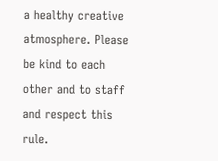a healthy creative atmosphere. Please be kind to each other and to staff and respect this rule.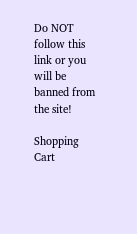Do NOT follow this link or you will be banned from the site!

Shopping Cart